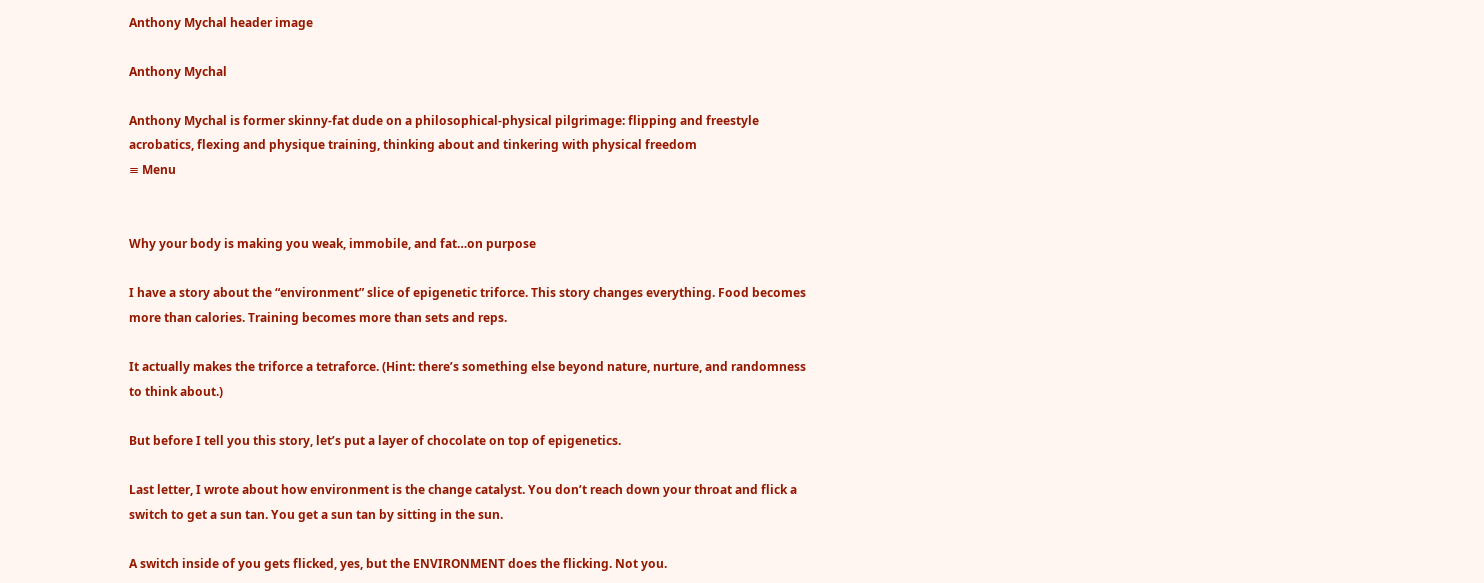Anthony Mychal header image

Anthony Mychal

Anthony Mychal is former skinny-fat dude on a philosophical-physical pilgrimage: flipping and freestyle acrobatics, flexing and physique training, thinking about and tinkering with physical freedom
≡ Menu


Why your body is making you weak, immobile, and fat…on purpose

I have a story about the “environment” slice of epigenetic triforce. This story changes everything. Food becomes more than calories. Training becomes more than sets and reps.

It actually makes the triforce a tetraforce. (Hint: there’s something else beyond nature, nurture, and randomness to think about.)

But before I tell you this story, let’s put a layer of chocolate on top of epigenetics.

Last letter, I wrote about how environment is the change catalyst. You don’t reach down your throat and flick a switch to get a sun tan. You get a sun tan by sitting in the sun.

A switch inside of you gets flicked, yes, but the ENVIRONMENT does the flicking. Not you.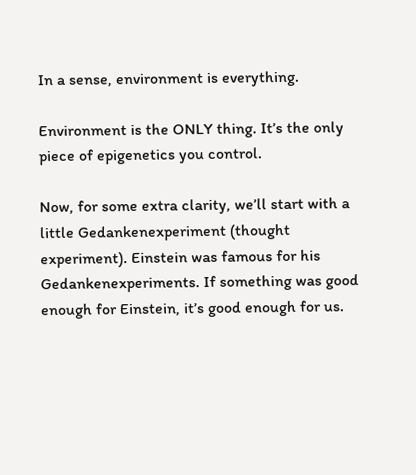In a sense, environment is everything.

Environment is the ONLY thing. It’s the only piece of epigenetics you control.

Now, for some extra clarity, we’ll start with a little Gedankenexperiment (thought experiment). Einstein was famous for his Gedankenexperiments. If something was good enough for Einstein, it’s good enough for us.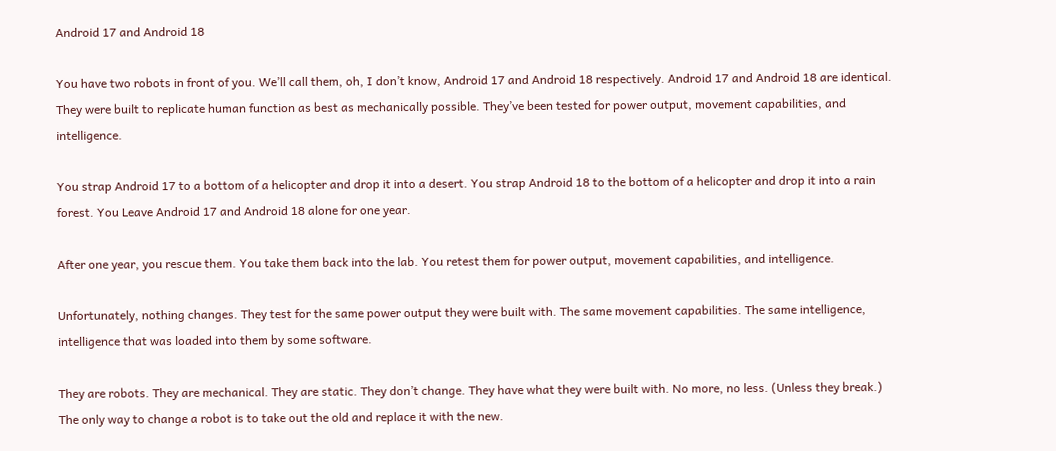Android 17 and Android 18

You have two robots in front of you. We’ll call them, oh, I don’t know, Android 17 and Android 18 respectively. Android 17 and Android 18 are identical. They were built to replicate human function as best as mechanically possible. They’ve been tested for power output, movement capabilities, and intelligence.

You strap Android 17 to a bottom of a helicopter and drop it into a desert. You strap Android 18 to the bottom of a helicopter and drop it into a rain forest. You Leave Android 17 and Android 18 alone for one year.

After one year, you rescue them. You take them back into the lab. You retest them for power output, movement capabilities, and intelligence.

Unfortunately, nothing changes. They test for the same power output they were built with. The same movement capabilities. The same intelligence, intelligence that was loaded into them by some software.

They are robots. They are mechanical. They are static. They don’t change. They have what they were built with. No more, no less. (Unless they break.) The only way to change a robot is to take out the old and replace it with the new.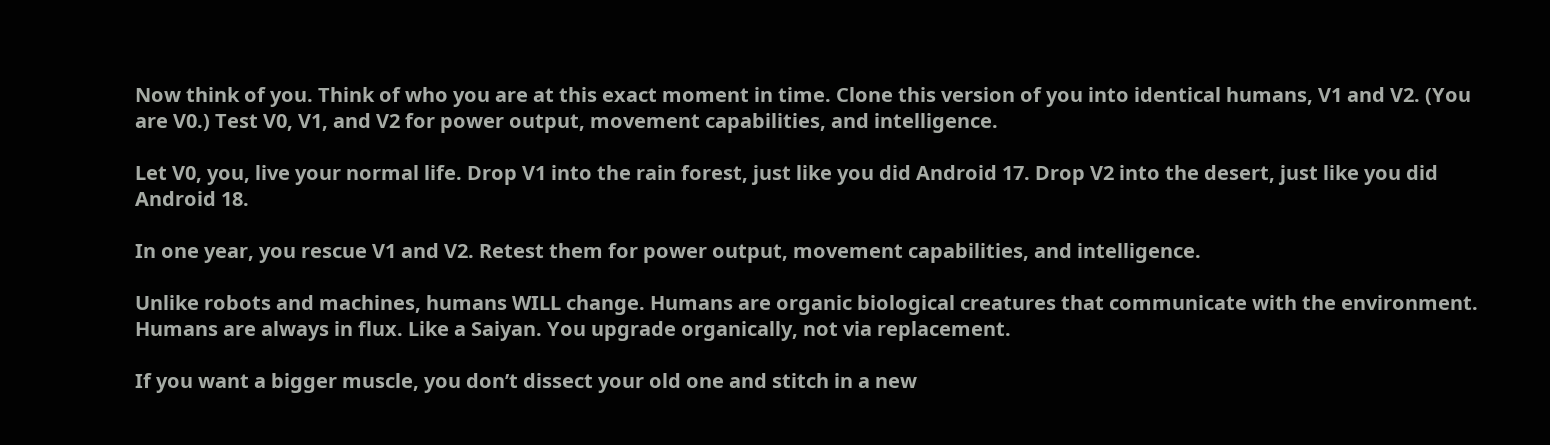Now think of you. Think of who you are at this exact moment in time. Clone this version of you into identical humans, V1 and V2. (You are V0.) Test V0, V1, and V2 for power output, movement capabilities, and intelligence.

Let V0, you, live your normal life. Drop V1 into the rain forest, just like you did Android 17. Drop V2 into the desert, just like you did Android 18.

In one year, you rescue V1 and V2. Retest them for power output, movement capabilities, and intelligence.

Unlike robots and machines, humans WILL change. Humans are organic biological creatures that communicate with the environment. Humans are always in flux. Like a Saiyan. You upgrade organically, not via replacement.

If you want a bigger muscle, you don’t dissect your old one and stitch in a new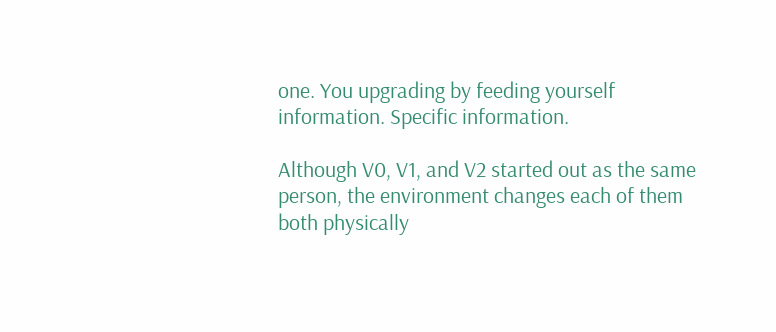one. You upgrading by feeding yourself information. Specific information.

Although V0, V1, and V2 started out as the same person, the environment changes each of them both physically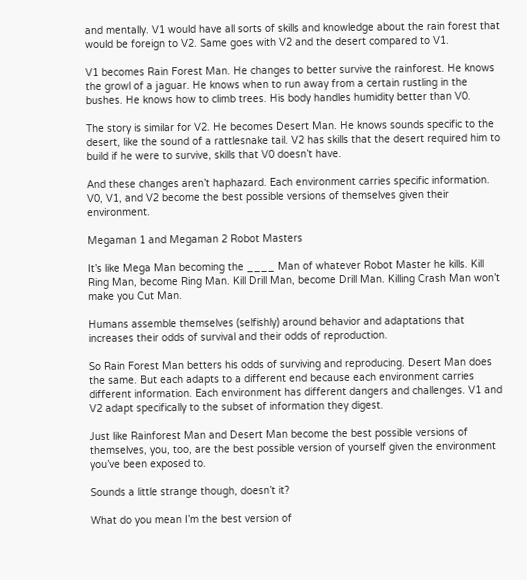and mentally. V1 would have all sorts of skills and knowledge about the rain forest that would be foreign to V2. Same goes with V2 and the desert compared to V1.

V1 becomes Rain Forest Man. He changes to better survive the rainforest. He knows the growl of a jaguar. He knows when to run away from a certain rustling in the bushes. He knows how to climb trees. His body handles humidity better than V0.

The story is similar for V2. He becomes Desert Man. He knows sounds specific to the desert, like the sound of a rattlesnake tail. V2 has skills that the desert required him to build if he were to survive, skills that V0 doesn’t have.

And these changes aren’t haphazard. Each environment carries specific information. V0, V1, and V2 become the best possible versions of themselves given their environment.

Megaman 1 and Megaman 2 Robot Masters

It’s like Mega Man becoming the ____ Man of whatever Robot Master he kills. Kill Ring Man, become Ring Man. Kill Drill Man, become Drill Man. Killing Crash Man won’t make you Cut Man.

Humans assemble themselves (selfishly) around behavior and adaptations that increases their odds of survival and their odds of reproduction.

So Rain Forest Man betters his odds of surviving and reproducing. Desert Man does the same. But each adapts to a different end because each environment carries different information. Each environment has different dangers and challenges. V1 and V2 adapt specifically to the subset of information they digest.

Just like Rainforest Man and Desert Man become the best possible versions of themselves, you, too, are the best possible version of yourself given the environment you’ve been exposed to.

Sounds a little strange though, doesn’t it?

What do you mean I’m the best version of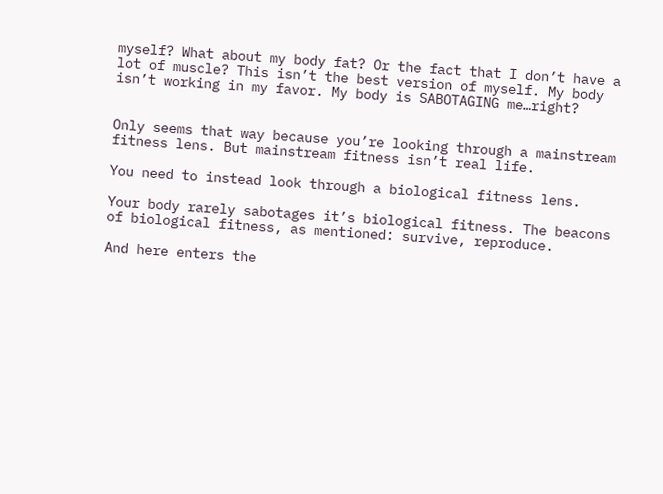myself? What about my body fat? Or the fact that I don’t have a lot of muscle? This isn’t the best version of myself. My body isn’t working in my favor. My body is SABOTAGING me…right?


Only seems that way because you’re looking through a mainstream fitness lens. But mainstream fitness isn’t real life.

You need to instead look through a biological fitness lens.

Your body rarely sabotages it’s biological fitness. The beacons of biological fitness, as mentioned: survive, reproduce.

And here enters the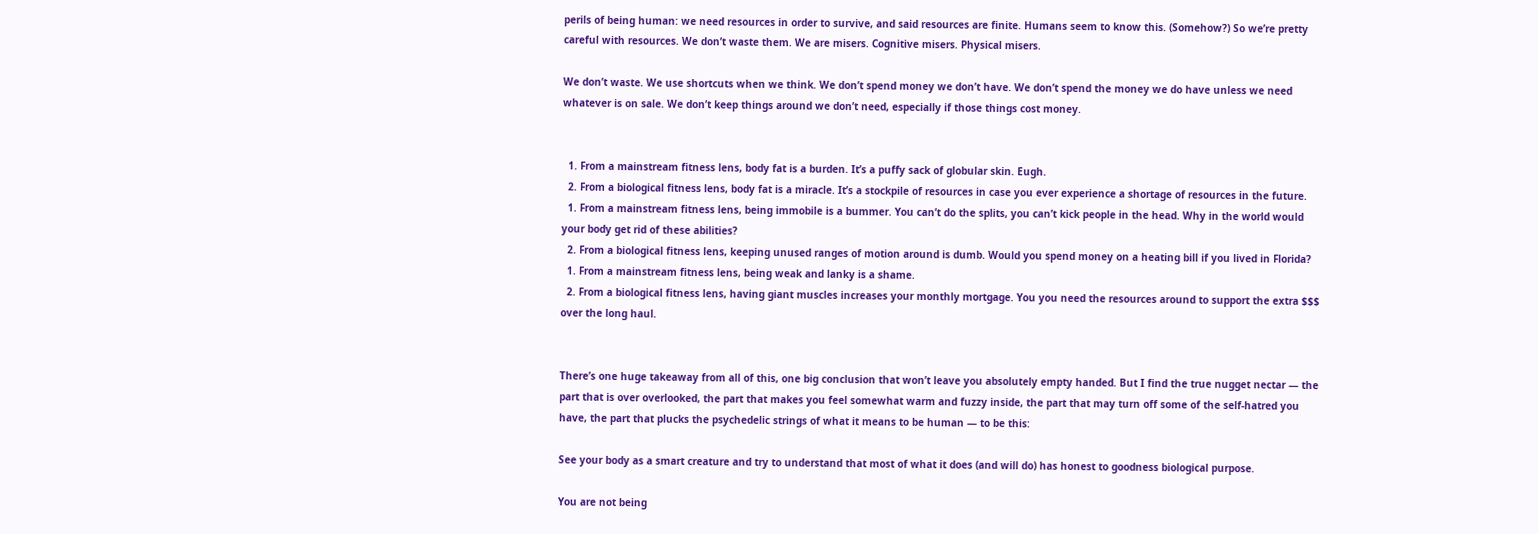perils of being human: we need resources in order to survive, and said resources are finite. Humans seem to know this. (Somehow?) So we’re pretty careful with resources. We don’t waste them. We are misers. Cognitive misers. Physical misers.

We don’t waste. We use shortcuts when we think. We don’t spend money we don’t have. We don’t spend the money we do have unless we need whatever is on sale. We don’t keep things around we don’t need, especially if those things cost money.


  1. From a mainstream fitness lens, body fat is a burden. It’s a puffy sack of globular skin. Eugh.
  2. From a biological fitness lens, body fat is a miracle. It’s a stockpile of resources in case you ever experience a shortage of resources in the future.
  1. From a mainstream fitness lens, being immobile is a bummer. You can’t do the splits, you can’t kick people in the head. Why in the world would your body get rid of these abilities?
  2. From a biological fitness lens, keeping unused ranges of motion around is dumb. Would you spend money on a heating bill if you lived in Florida?
  1. From a mainstream fitness lens, being weak and lanky is a shame.
  2. From a biological fitness lens, having giant muscles increases your monthly mortgage. You you need the resources around to support the extra $$$ over the long haul.


There’s one huge takeaway from all of this, one big conclusion that won’t leave you absolutely empty handed. But I find the true nugget nectar — the part that is over overlooked, the part that makes you feel somewhat warm and fuzzy inside, the part that may turn off some of the self-hatred you have, the part that plucks the psychedelic strings of what it means to be human — to be this:

See your body as a smart creature and try to understand that most of what it does (and will do) has honest to goodness biological purpose.

You are not being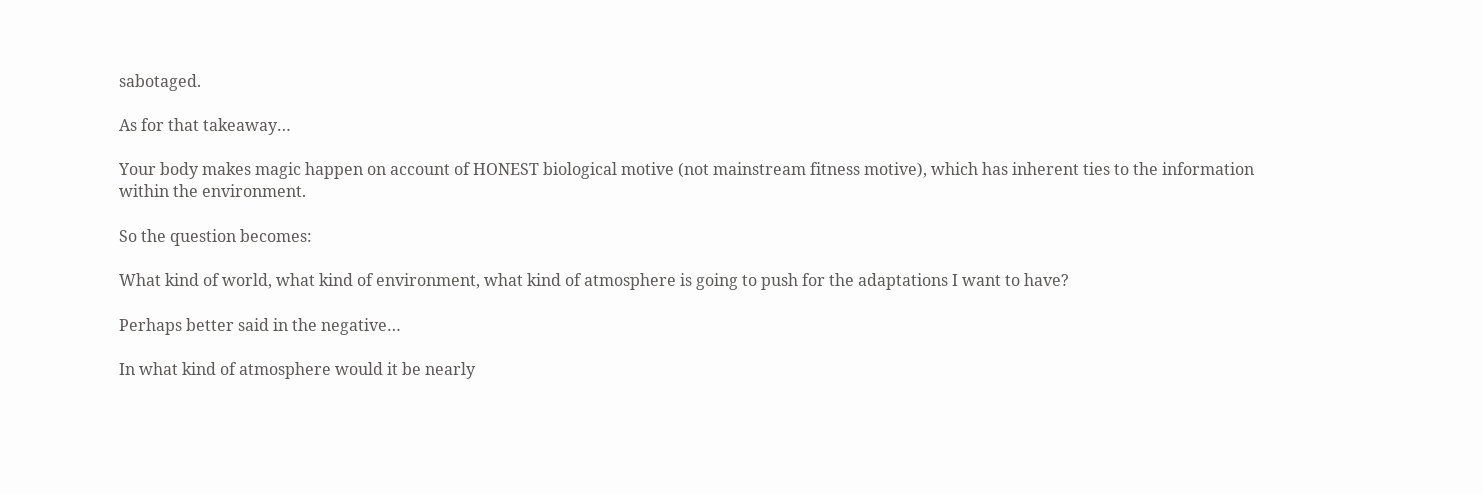sabotaged.

As for that takeaway…

Your body makes magic happen on account of HONEST biological motive (not mainstream fitness motive), which has inherent ties to the information within the environment.

So the question becomes:

What kind of world, what kind of environment, what kind of atmosphere is going to push for the adaptations I want to have?

Perhaps better said in the negative…

In what kind of atmosphere would it be nearly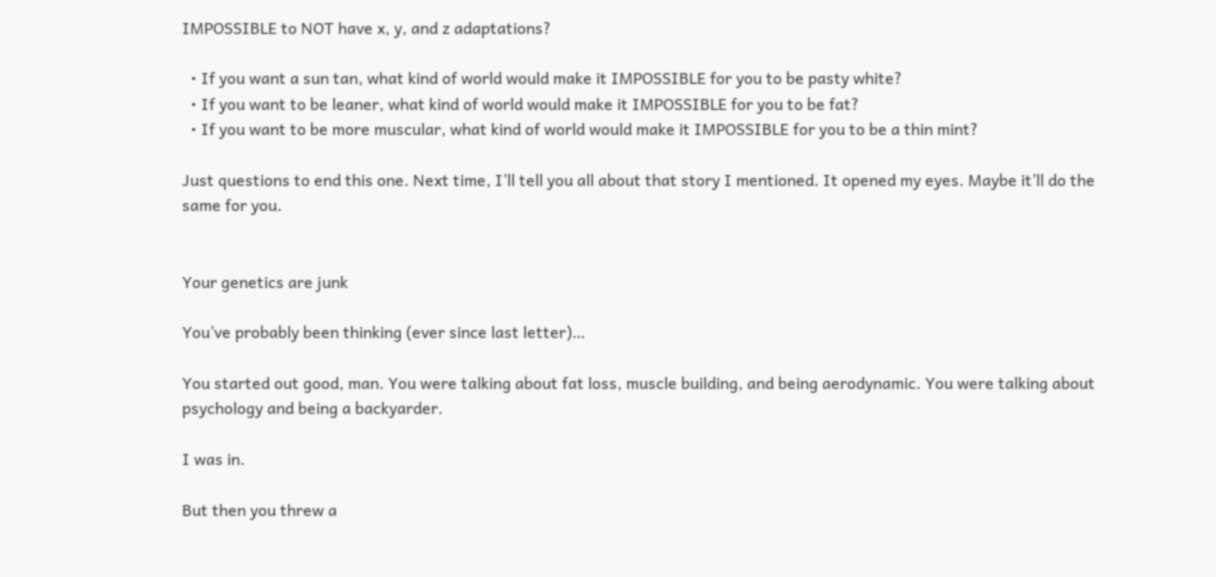IMPOSSIBLE to NOT have x, y, and z adaptations?

  • If you want a sun tan, what kind of world would make it IMPOSSIBLE for you to be pasty white?
  • If you want to be leaner, what kind of world would make it IMPOSSIBLE for you to be fat?
  • If you want to be more muscular, what kind of world would make it IMPOSSIBLE for you to be a thin mint?

Just questions to end this one. Next time, I’ll tell you all about that story I mentioned. It opened my eyes. Maybe it’ll do the same for you.


Your genetics are junk

You’ve probably been thinking (ever since last letter)…

You started out good, man. You were talking about fat loss, muscle building, and being aerodynamic. You were talking about psychology and being a backyarder.

I was in.

But then you threw a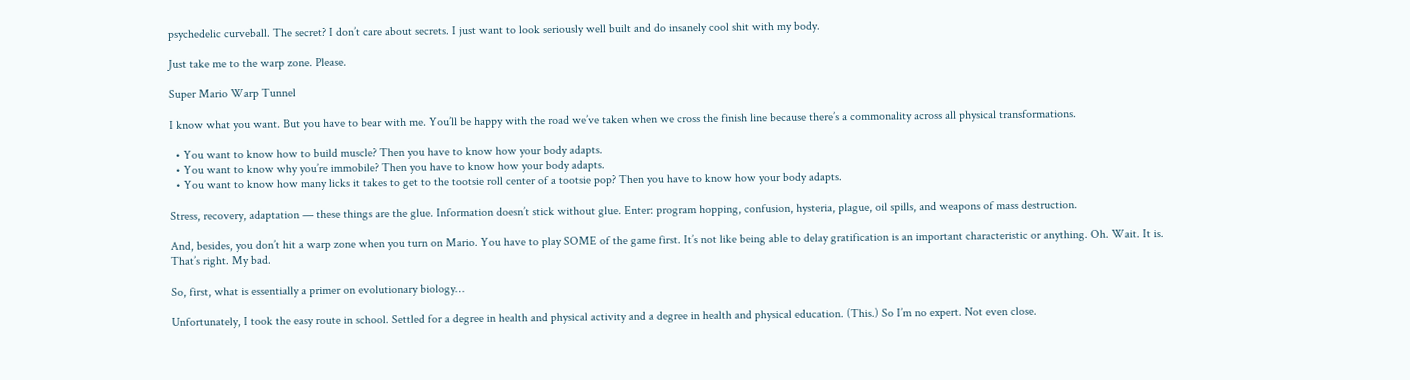psychedelic curveball. The secret? I don’t care about secrets. I just want to look seriously well built and do insanely cool shit with my body.

Just take me to the warp zone. Please.

Super Mario Warp Tunnel

I know what you want. But you have to bear with me. You’ll be happy with the road we’ve taken when we cross the finish line because there’s a commonality across all physical transformations.

  • You want to know how to build muscle? Then you have to know how your body adapts.
  • You want to know why you’re immobile? Then you have to know how your body adapts.
  • You want to know how many licks it takes to get to the tootsie roll center of a tootsie pop? Then you have to know how your body adapts.

Stress, recovery, adaptation — these things are the glue. Information doesn’t stick without glue. Enter: program hopping, confusion, hysteria, plague, oil spills, and weapons of mass destruction.

And, besides, you don’t hit a warp zone when you turn on Mario. You have to play SOME of the game first. It’s not like being able to delay gratification is an important characteristic or anything. Oh. Wait. It is. That’s right. My bad.

So, first, what is essentially a primer on evolutionary biology…

Unfortunately, I took the easy route in school. Settled for a degree in health and physical activity and a degree in health and physical education. (This.) So I’m no expert. Not even close.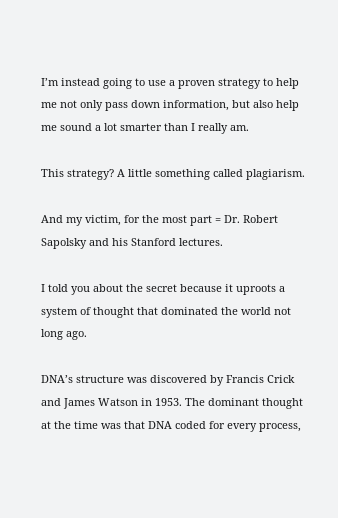I’m instead going to use a proven strategy to help me not only pass down information, but also help me sound a lot smarter than I really am.

This strategy? A little something called plagiarism.

And my victim, for the most part = Dr. Robert Sapolsky and his Stanford lectures.

I told you about the secret because it uproots a system of thought that dominated the world not long ago.

DNA’s structure was discovered by Francis Crick and James Watson in 1953. The dominant thought at the time was that DNA coded for every process,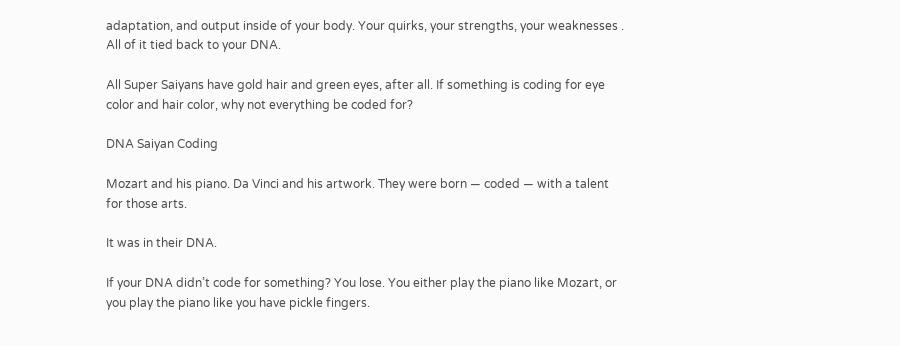adaptation, and output inside of your body. Your quirks, your strengths, your weaknesses . All of it tied back to your DNA.

All Super Saiyans have gold hair and green eyes, after all. If something is coding for eye color and hair color, why not everything be coded for?

DNA Saiyan Coding

Mozart and his piano. Da Vinci and his artwork. They were born — coded — with a talent for those arts.

It was in their DNA.

If your DNA didn’t code for something? You lose. You either play the piano like Mozart, or you play the piano like you have pickle fingers.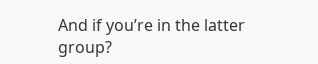And if you’re in the latter group?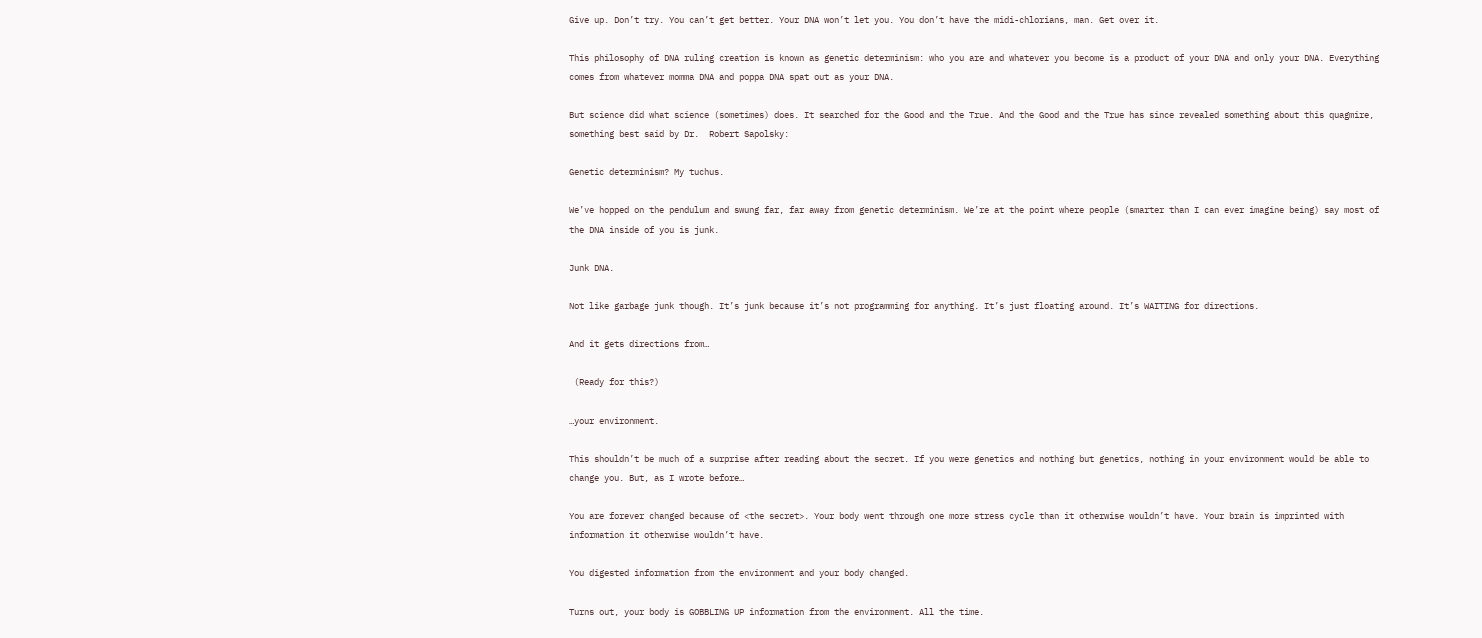Give up. Don’t try. You can’t get better. Your DNA won’t let you. You don’t have the midi-chlorians, man. Get over it.

This philosophy of DNA ruling creation is known as genetic determinism: who you are and whatever you become is a product of your DNA and only your DNA. Everything comes from whatever momma DNA and poppa DNA spat out as your DNA.

But science did what science (sometimes) does. It searched for the Good and the True. And the Good and the True has since revealed something about this quagmire, something best said by Dr.  Robert Sapolsky:

Genetic determinism? My tuchus.

We’ve hopped on the pendulum and swung far, far away from genetic determinism. We’re at the point where people (smarter than I can ever imagine being) say most of the DNA inside of you is junk.

Junk DNA.

Not like garbage junk though. It’s junk because it’s not programming for anything. It’s just floating around. It’s WAITING for directions.

And it gets directions from…

 (Ready for this?)

…your environment.

This shouldn’t be much of a surprise after reading about the secret. If you were genetics and nothing but genetics, nothing in your environment would be able to change you. But, as I wrote before…

You are forever changed because of <the secret>. Your body went through one more stress cycle than it otherwise wouldn’t have. Your brain is imprinted with information it otherwise wouldn’t have.

You digested information from the environment and your body changed.

Turns out, your body is GOBBLING UP information from the environment. All the time.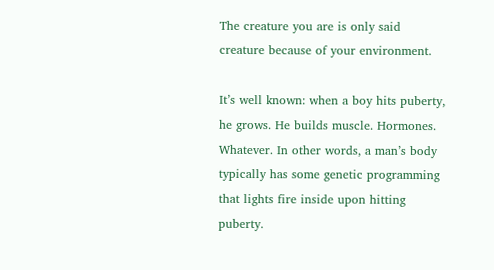The creature you are is only said creature because of your environment.

It’s well known: when a boy hits puberty, he grows. He builds muscle. Hormones. Whatever. In other words, a man’s body typically has some genetic programming that lights fire inside upon hitting puberty.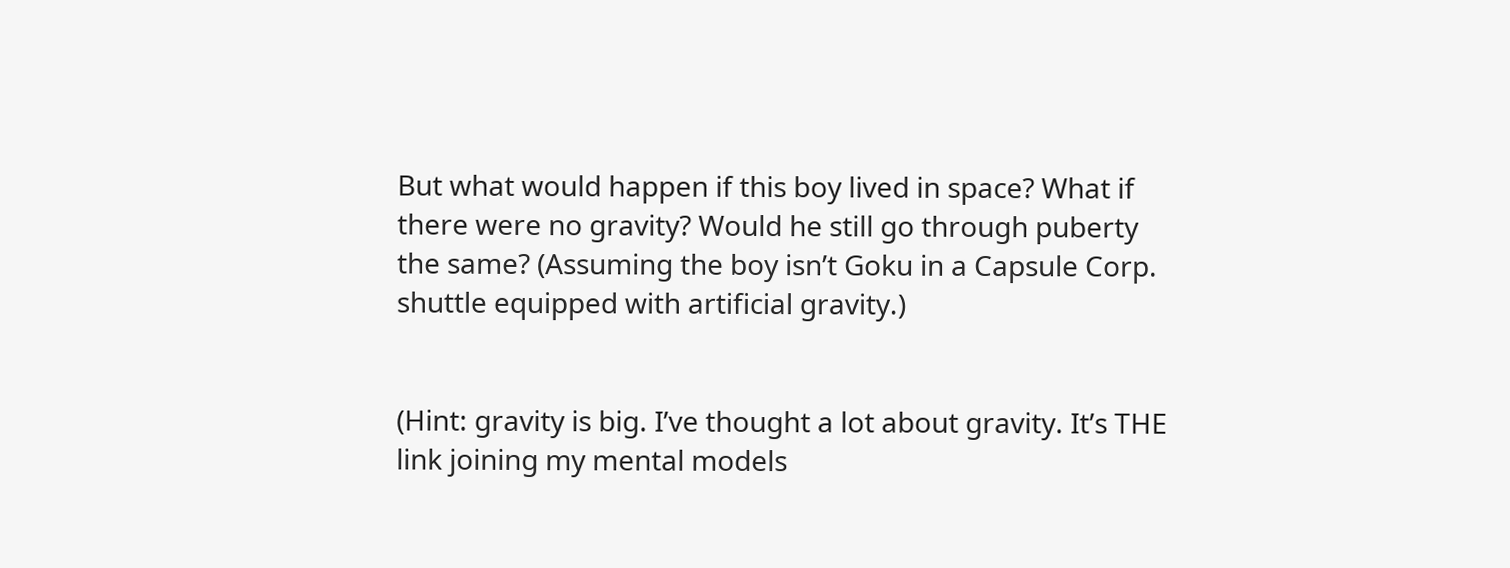But what would happen if this boy lived in space? What if there were no gravity? Would he still go through puberty the same? (Assuming the boy isn’t Goku in a Capsule Corp. shuttle equipped with artificial gravity.)


(Hint: gravity is big. I’ve thought a lot about gravity. It’s THE link joining my mental models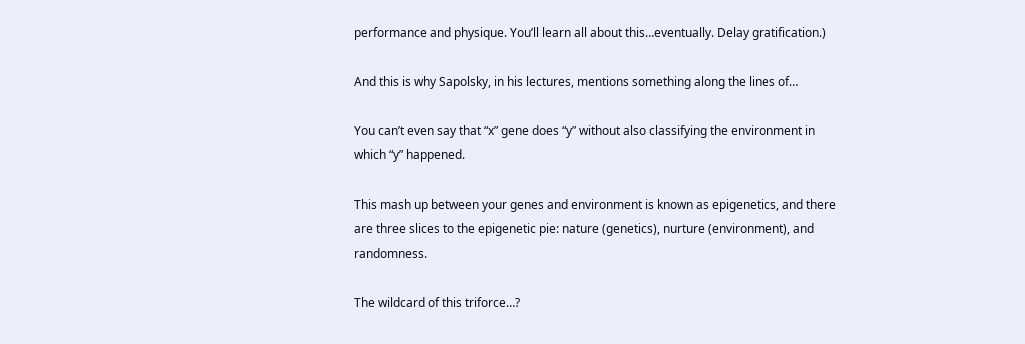performance and physique. You’ll learn all about this…eventually. Delay gratification.)

And this is why Sapolsky, in his lectures, mentions something along the lines of…

You can’t even say that “x” gene does “y” without also classifying the environment in which “y” happened.

This mash up between your genes and environment is known as epigenetics, and there are three slices to the epigenetic pie: nature (genetics), nurture (environment), and randomness.

The wildcard of this triforce…?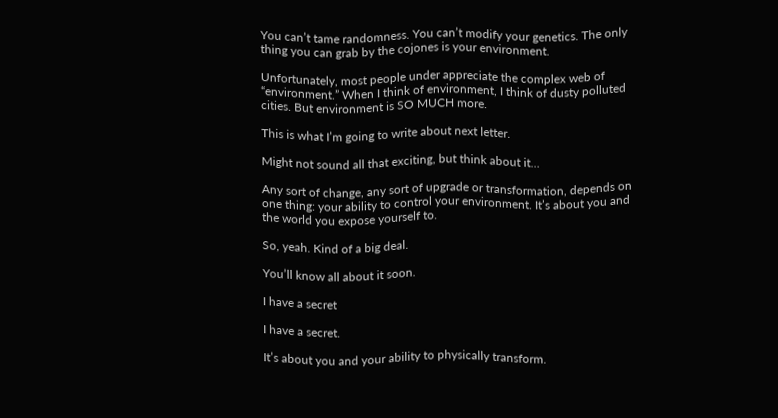You can’t tame randomness. You can’t modify your genetics. The only thing you can grab by the cojones is your environment.

Unfortunately, most people under appreciate the complex web of “environment.” When I think of environment, I think of dusty polluted cities. But environment is SO MUCH more.

This is what I’m going to write about next letter.

Might not sound all that exciting, but think about it…

Any sort of change, any sort of upgrade or transformation, depends on one thing: your ability to control your environment. It’s about you and the world you expose yourself to.

So, yeah. Kind of a big deal.

You’ll know all about it soon.

I have a secret

I have a secret.

It’s about you and your ability to physically transform.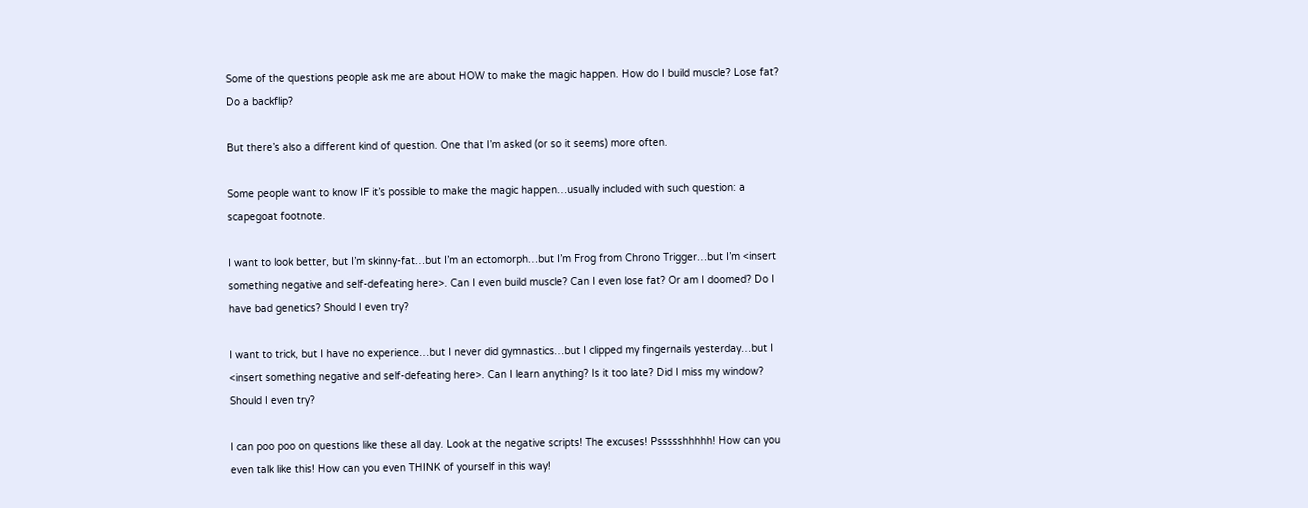Some of the questions people ask me are about HOW to make the magic happen. How do I build muscle? Lose fat? Do a backflip?

But there’s also a different kind of question. One that I’m asked (or so it seems) more often.

Some people want to know IF it’s possible to make the magic happen…usually included with such question: a scapegoat footnote.

I want to look better, but I’m skinny-fat…but I’m an ectomorph…but I’m Frog from Chrono Trigger…but I’m <insert something negative and self-defeating here>. Can I even build muscle? Can I even lose fat? Or am I doomed? Do I have bad genetics? Should I even try?

I want to trick, but I have no experience…but I never did gymnastics…but I clipped my fingernails yesterday…but I <insert something negative and self-defeating here>. Can I learn anything? Is it too late? Did I miss my window? Should I even try?

I can poo poo on questions like these all day. Look at the negative scripts! The excuses! Pssssshhhhh! How can you even talk like this! How can you even THINK of yourself in this way!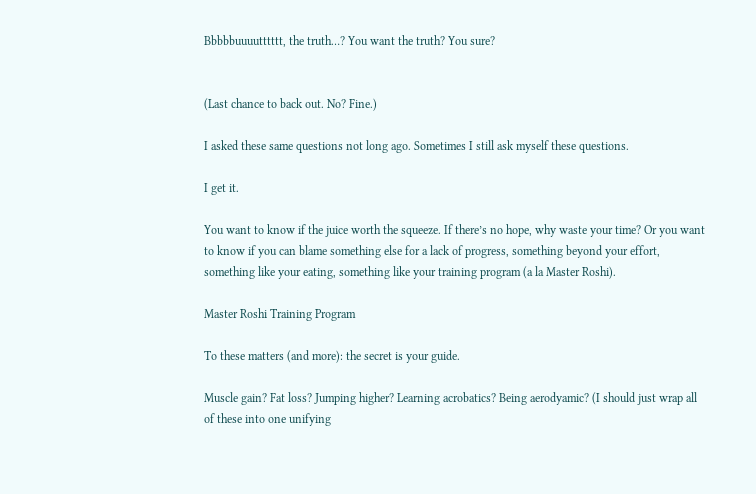Bbbbbuuuutttttt, the truth…? You want the truth? You sure?


(Last chance to back out. No? Fine.)

I asked these same questions not long ago. Sometimes I still ask myself these questions.

I get it.

You want to know if the juice worth the squeeze. If there’s no hope, why waste your time? Or you want to know if you can blame something else for a lack of progress, something beyond your effort, something like your eating, something like your training program (a la Master Roshi).

Master Roshi Training Program

To these matters (and more): the secret is your guide.

Muscle gain? Fat loss? Jumping higher? Learning acrobatics? Being aerodyamic? (I should just wrap all of these into one unifying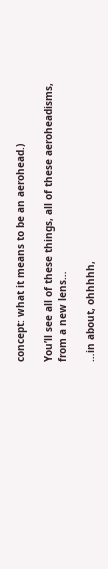concept: what it means to be an aerohead.)

You’ll see all of these things, all of these aeroheadisms, from a new lens…

…in about, ohhhhh,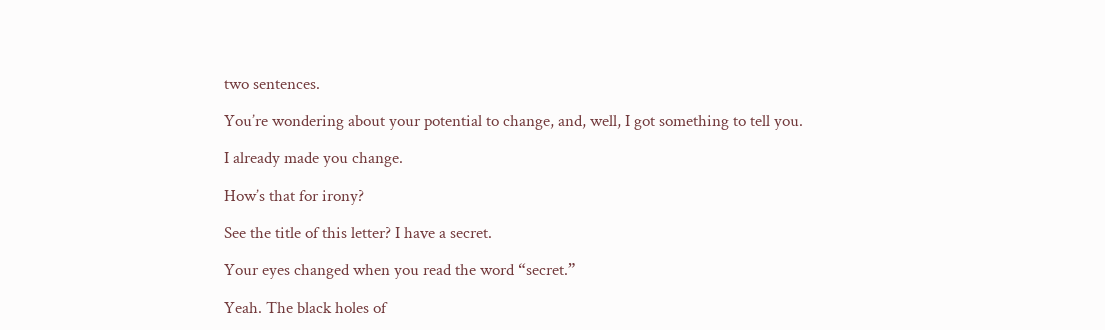two sentences.

You’re wondering about your potential to change, and, well, I got something to tell you.

I already made you change.

How’s that for irony?

See the title of this letter? I have a secret.

Your eyes changed when you read the word “secret.”

Yeah. The black holes of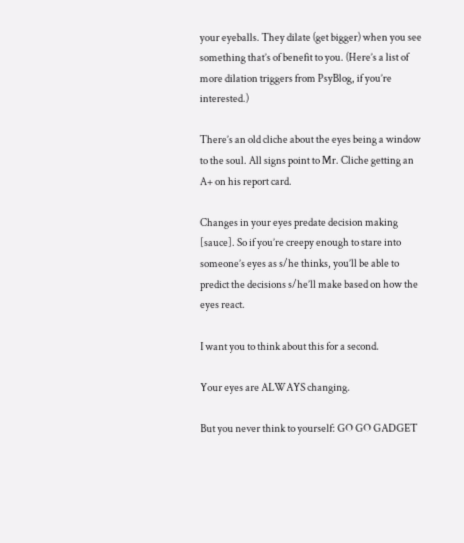your eyeballs. They dilate (get bigger) when you see something that’s of benefit to you. (Here’s a list of more dilation triggers from PsyBlog, if you’re interested.)

There’s an old cliche about the eyes being a window to the soul. All signs point to Mr. Cliche getting an A+ on his report card.

Changes in your eyes predate decision making [sauce]. So if you’re creepy enough to stare into someone’s eyes as s/he thinks, you’ll be able to predict the decisions s/he’ll make based on how the eyes react.

I want you to think about this for a second.

Your eyes are ALWAYS changing.

But you never think to yourself: GO GO GADGET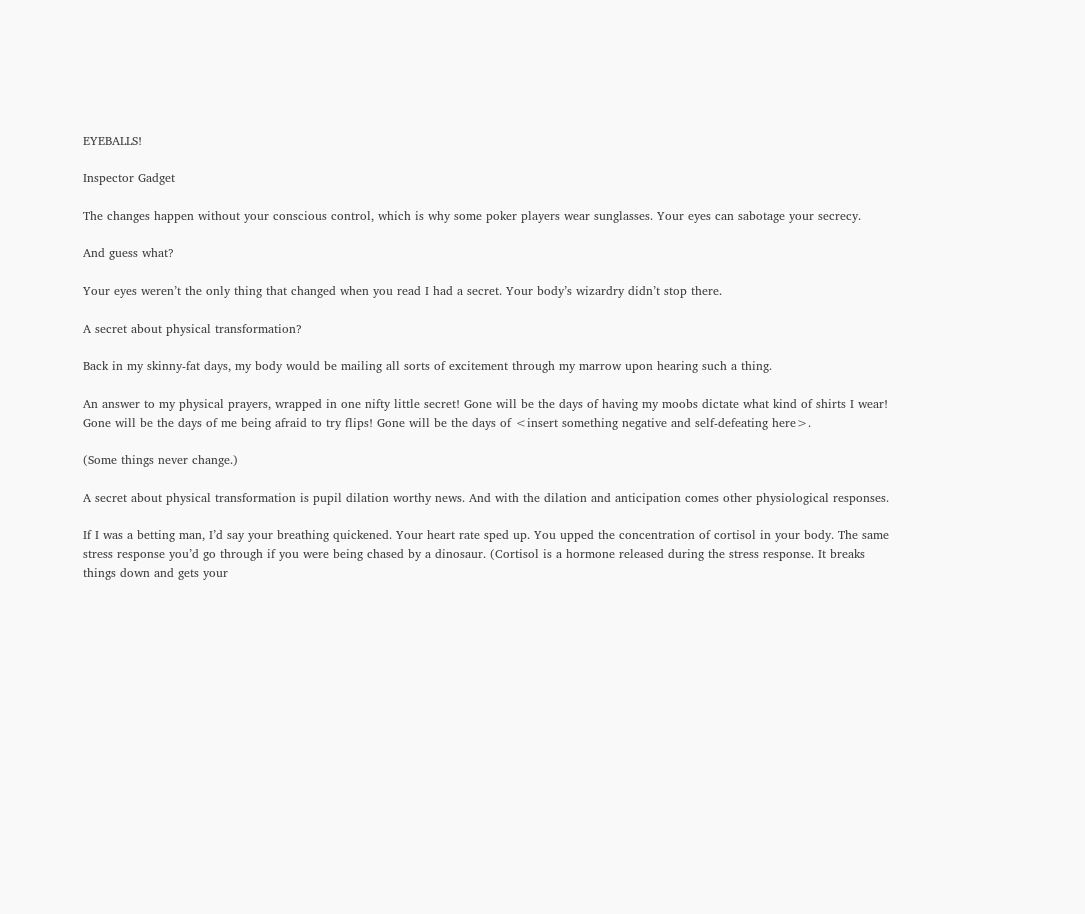EYEBALLS!

Inspector Gadget

The changes happen without your conscious control, which is why some poker players wear sunglasses. Your eyes can sabotage your secrecy.

And guess what?

Your eyes weren’t the only thing that changed when you read I had a secret. Your body’s wizardry didn’t stop there.

A secret about physical transformation?

Back in my skinny-fat days, my body would be mailing all sorts of excitement through my marrow upon hearing such a thing.

An answer to my physical prayers, wrapped in one nifty little secret! Gone will be the days of having my moobs dictate what kind of shirts I wear! Gone will be the days of me being afraid to try flips! Gone will be the days of <insert something negative and self-defeating here>.

(Some things never change.)

A secret about physical transformation is pupil dilation worthy news. And with the dilation and anticipation comes other physiological responses.

If I was a betting man, I’d say your breathing quickened. Your heart rate sped up. You upped the concentration of cortisol in your body. The same stress response you’d go through if you were being chased by a dinosaur. (Cortisol is a hormone released during the stress response. It breaks things down and gets your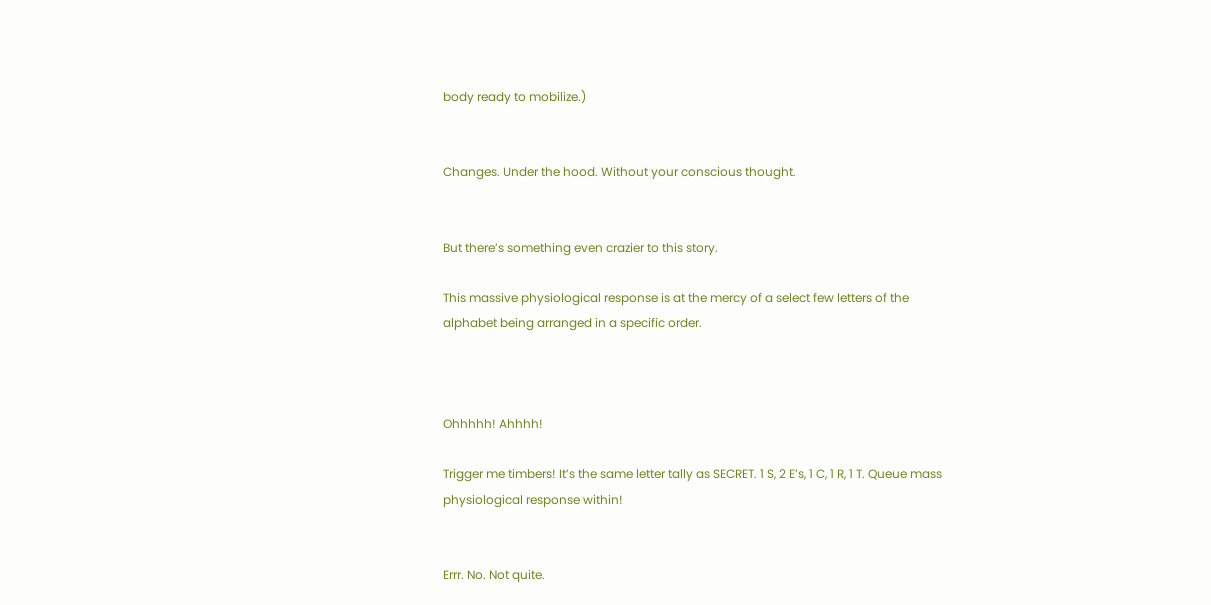body ready to mobilize.)


Changes. Under the hood. Without your conscious thought.


But there’s something even crazier to this story.

This massive physiological response is at the mercy of a select few letters of the alphabet being arranged in a specific order.



Ohhhhh! Ahhhh!

Trigger me timbers! It’s the same letter tally as SECRET. 1 S, 2 E’s, 1 C, 1 R, 1 T. Queue mass physiological response within!


Errr. No. Not quite.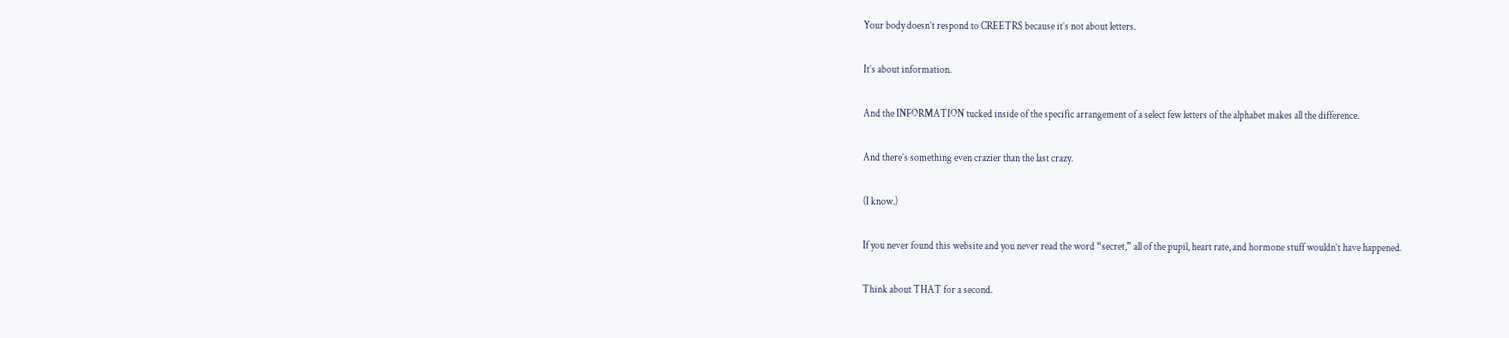Your body doesn’t respond to CREETRS because it’s not about letters.

It’s about information.

And the INFORMATION tucked inside of the specific arrangement of a select few letters of the alphabet makes all the difference.

And there’s something even crazier than the last crazy.

(I know.)

If you never found this website and you never read the word “secret,” all of the pupil, heart rate, and hormone stuff wouldn’t have happened.

Think about THAT for a second.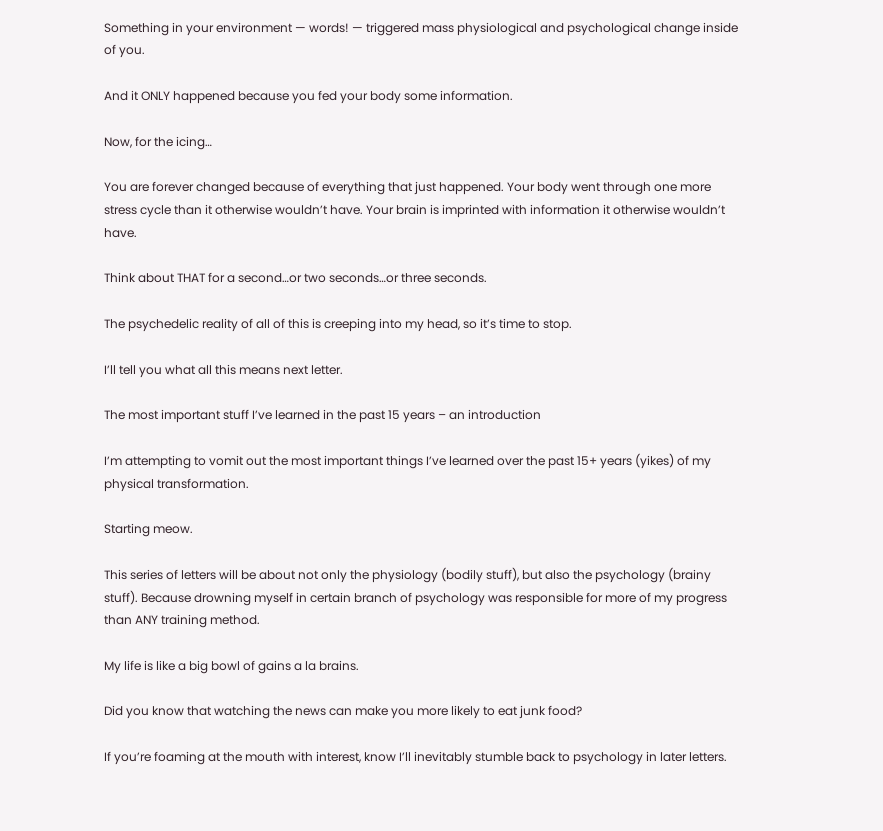Something in your environment — words! — triggered mass physiological and psychological change inside of you.

And it ONLY happened because you fed your body some information.

Now, for the icing…

You are forever changed because of everything that just happened. Your body went through one more stress cycle than it otherwise wouldn’t have. Your brain is imprinted with information it otherwise wouldn’t have.

Think about THAT for a second…or two seconds…or three seconds.

The psychedelic reality of all of this is creeping into my head, so it’s time to stop.

I’ll tell you what all this means next letter.

The most important stuff I’ve learned in the past 15 years – an introduction

I’m attempting to vomit out the most important things I’ve learned over the past 15+ years (yikes) of my physical transformation.

Starting meow.

This series of letters will be about not only the physiology (bodily stuff), but also the psychology (brainy stuff). Because drowning myself in certain branch of psychology was responsible for more of my progress than ANY training method.

My life is like a big bowl of gains a la brains.

Did you know that watching the news can make you more likely to eat junk food?

If you’re foaming at the mouth with interest, know I’ll inevitably stumble back to psychology in later letters.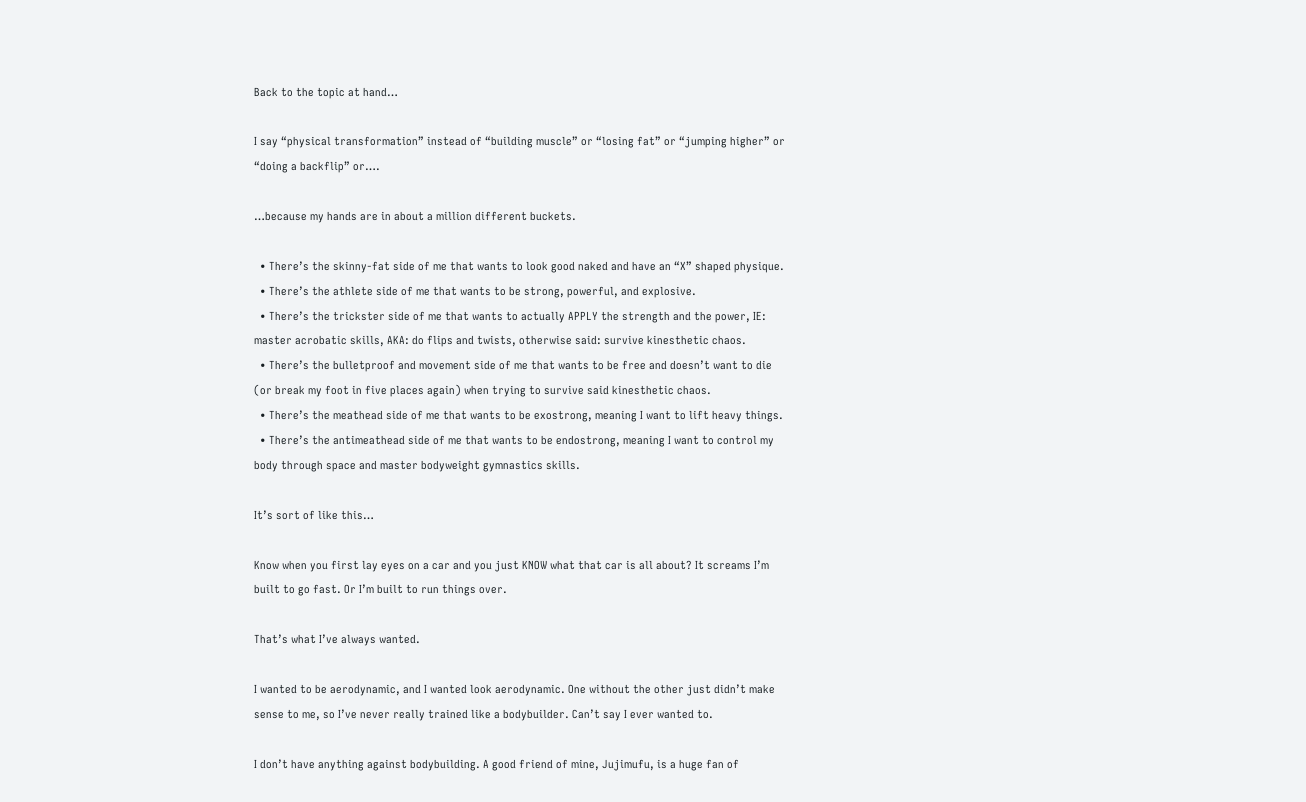Back to the topic at hand…

I say “physical transformation” instead of “building muscle” or “losing fat” or “jumping higher” or “doing a backflip” or….

…because my hands are in about a million different buckets.

  • There’s the skinny-fat side of me that wants to look good naked and have an “X” shaped physique.
  • There’s the athlete side of me that wants to be strong, powerful, and explosive.
  • There’s the trickster side of me that wants to actually APPLY the strength and the power, IE: master acrobatic skills, AKA: do flips and twists, otherwise said: survive kinesthetic chaos.
  • There’s the bulletproof and movement side of me that wants to be free and doesn’t want to die (or break my foot in five places again) when trying to survive said kinesthetic chaos.
  • There’s the meathead side of me that wants to be exostrong, meaning I want to lift heavy things.
  • There’s the antimeathead side of me that wants to be endostrong, meaning I want to control my body through space and master bodyweight gymnastics skills.

It’s sort of like this…

Know when you first lay eyes on a car and you just KNOW what that car is all about? It screams I’m built to go fast. Or I’m built to run things over.

That’s what I’ve always wanted.

I wanted to be aerodynamic, and I wanted look aerodynamic. One without the other just didn’t make sense to me, so I’ve never really trained like a bodybuilder. Can’t say I ever wanted to.

I don’t have anything against bodybuilding. A good friend of mine, Jujimufu, is a huge fan of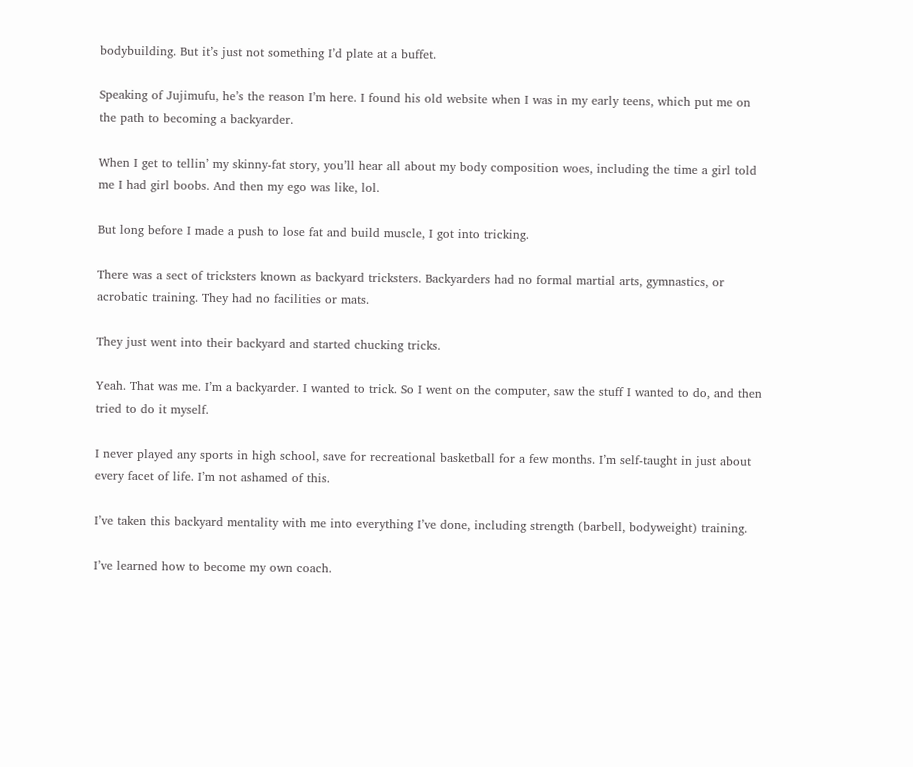bodybuilding. But it’s just not something I’d plate at a buffet.

Speaking of Jujimufu, he’s the reason I’m here. I found his old website when I was in my early teens, which put me on the path to becoming a backyarder.

When I get to tellin’ my skinny-fat story, you’ll hear all about my body composition woes, including the time a girl told me I had girl boobs. And then my ego was like, lol.

But long before I made a push to lose fat and build muscle, I got into tricking.

There was a sect of tricksters known as backyard tricksters. Backyarders had no formal martial arts, gymnastics, or acrobatic training. They had no facilities or mats.

They just went into their backyard and started chucking tricks.

Yeah. That was me. I’m a backyarder. I wanted to trick. So I went on the computer, saw the stuff I wanted to do, and then tried to do it myself.

I never played any sports in high school, save for recreational basketball for a few months. I’m self-taught in just about every facet of life. I’m not ashamed of this.

I’ve taken this backyard mentality with me into everything I’ve done, including strength (barbell, bodyweight) training.

I’ve learned how to become my own coach.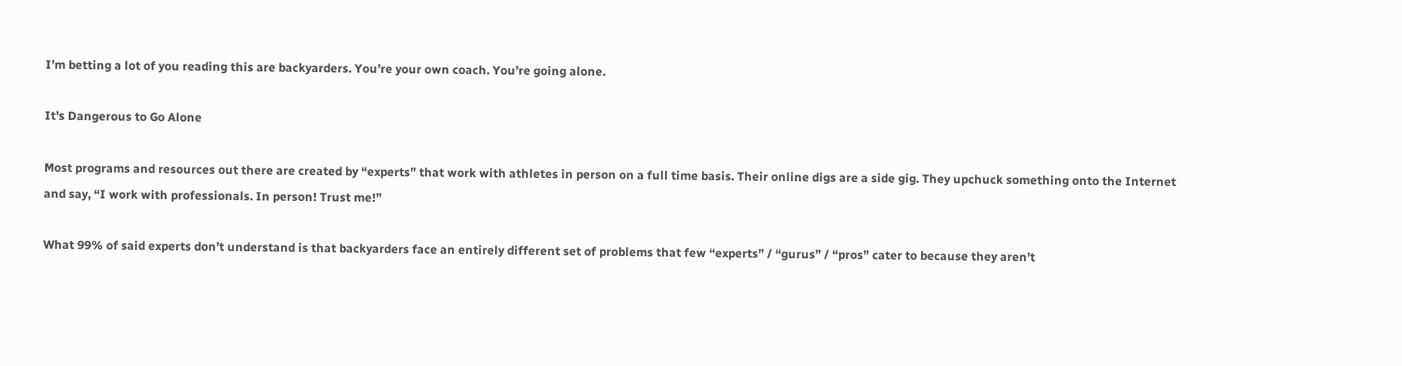I’m betting a lot of you reading this are backyarders. You’re your own coach. You’re going alone.

It's Dangerous to Go Alone

Most programs and resources out there are created by “experts” that work with athletes in person on a full time basis. Their online digs are a side gig. They upchuck something onto the Internet and say, “I work with professionals. In person! Trust me!”

What 99% of said experts don’t understand is that backyarders face an entirely different set of problems that few “experts” / “gurus” / “pros” cater to because they aren’t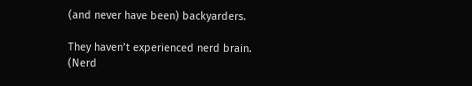(and never have been) backyarders.

They haven’t experienced nerd brain. (Nerd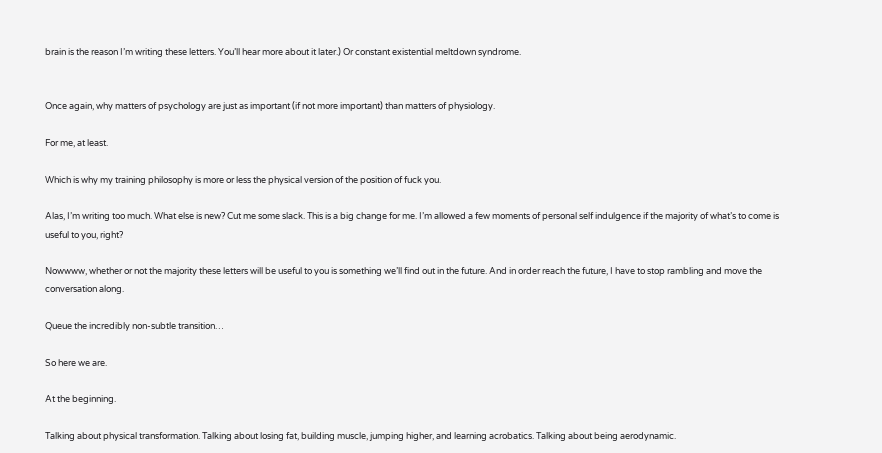brain is the reason I’m writing these letters. You’ll hear more about it later.) Or constant existential meltdown syndrome.


Once again, why matters of psychology are just as important (if not more important) than matters of physiology.

For me, at least.

Which is why my training philosophy is more or less the physical version of the position of fuck you.

Alas, I’m writing too much. What else is new? Cut me some slack. This is a big change for me. I’m allowed a few moments of personal self indulgence if the majority of what’s to come is useful to you, right?

Nowwww, whether or not the majority these letters will be useful to you is something we’ll find out in the future. And in order reach the future, I have to stop rambling and move the conversation along.

Queue the incredibly non-subtle transition…

So here we are.

At the beginning.

Talking about physical transformation. Talking about losing fat, building muscle, jumping higher, and learning acrobatics. Talking about being aerodynamic.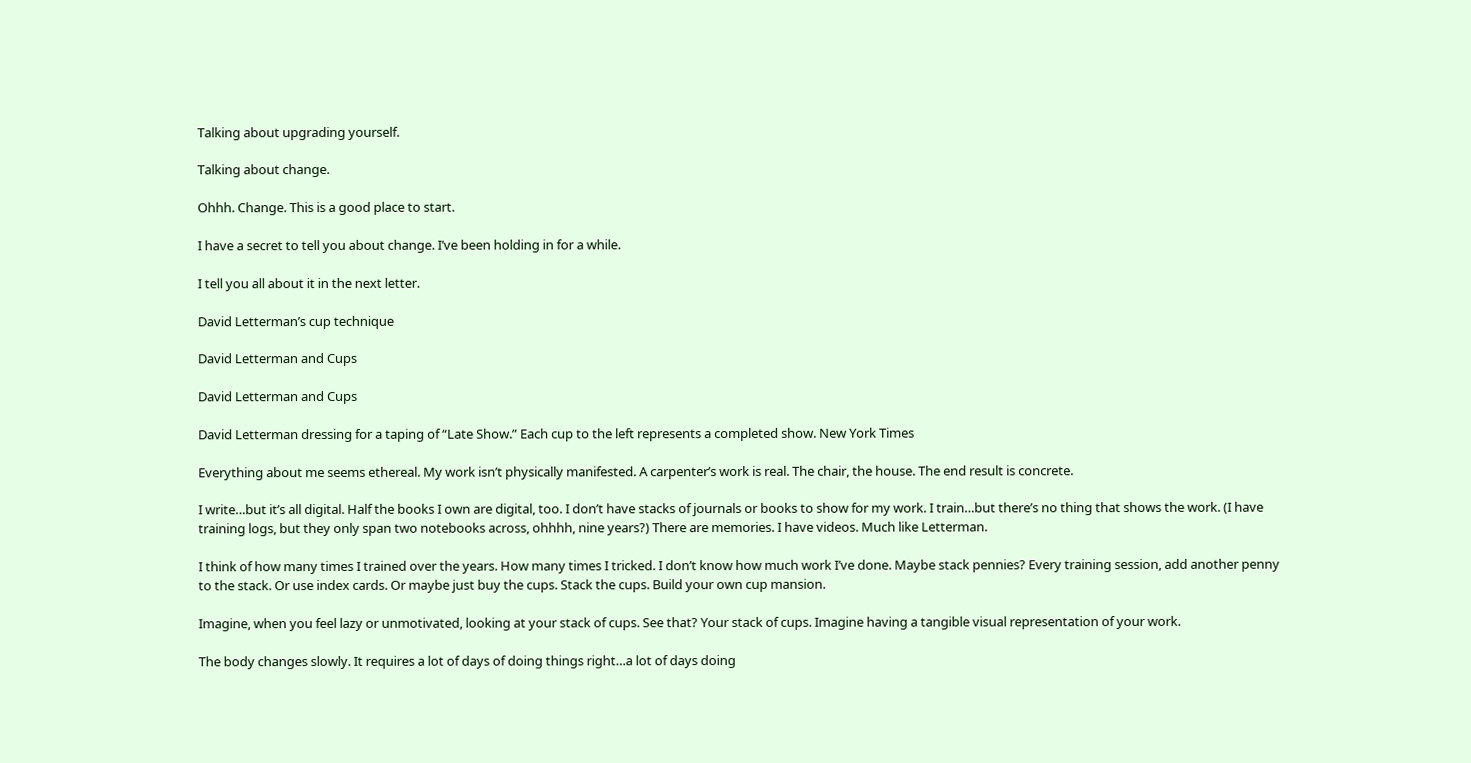Talking about upgrading yourself.

Talking about change.

Ohhh. Change. This is a good place to start.

I have a secret to tell you about change. I’ve been holding in for a while.

I tell you all about it in the next letter.

David Letterman’s cup technique

David Letterman and Cups

David Letterman and Cups

David Letterman dressing for a taping of “Late Show.” Each cup to the left represents a completed show. New York Times

Everything about me seems ethereal. My work isn’t physically manifested. A carpenter’s work is real. The chair, the house. The end result is concrete.

I write…but it’s all digital. Half the books I own are digital, too. I don’t have stacks of journals or books to show for my work. I train…but there’s no thing that shows the work. (I have training logs, but they only span two notebooks across, ohhhh, nine years?) There are memories. I have videos. Much like Letterman.

I think of how many times I trained over the years. How many times I tricked. I don’t know how much work I’ve done. Maybe stack pennies? Every training session, add another penny to the stack. Or use index cards. Or maybe just buy the cups. Stack the cups. Build your own cup mansion.

Imagine, when you feel lazy or unmotivated, looking at your stack of cups. See that? Your stack of cups. Imagine having a tangible visual representation of your work.

The body changes slowly. It requires a lot of days of doing things right…a lot of days doing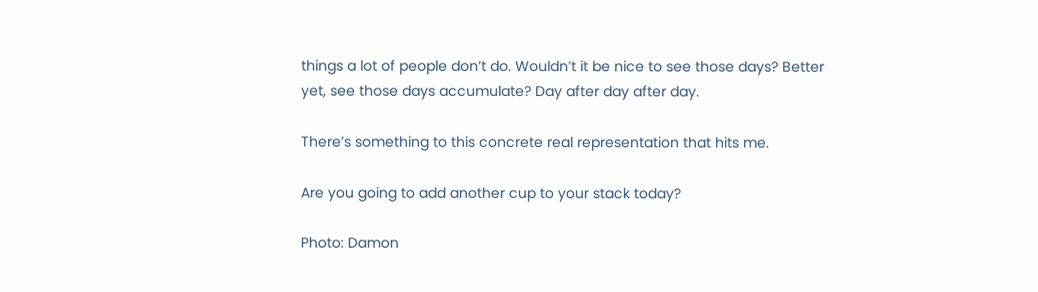things a lot of people don’t do. Wouldn’t it be nice to see those days? Better yet, see those days accumulate? Day after day after day.

There’s something to this concrete real representation that hits me.

Are you going to add another cup to your stack today?

Photo: Damon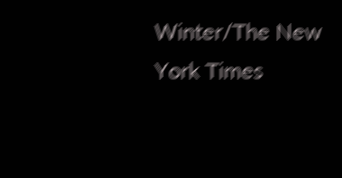Winter/The New York Times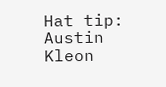Hat tip: Austin Kleon